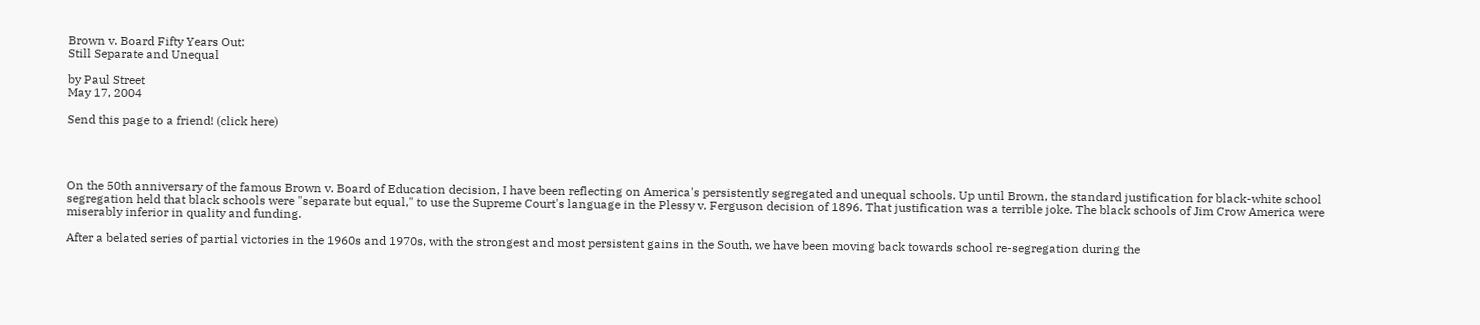Brown v. Board Fifty Years Out:
Still Separate and Unequal

by Paul Street
May 17, 2004

Send this page to a friend! (click here)




On the 50th anniversary of the famous Brown v. Board of Education decision, I have been reflecting on America's persistently segregated and unequal schools. Up until Brown, the standard justification for black-white school segregation held that black schools were "separate but equal," to use the Supreme Court's language in the Plessy v. Ferguson decision of 1896. That justification was a terrible joke. The black schools of Jim Crow America were miserably inferior in quality and funding.

After a belated series of partial victories in the 1960s and 1970s, with the strongest and most persistent gains in the South, we have been moving back towards school re-segregation during the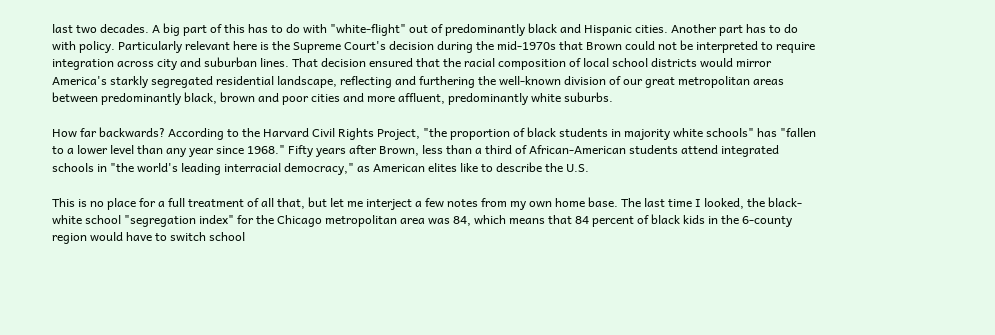last two decades. A big part of this has to do with "white-flight" out of predominantly black and Hispanic cities. Another part has to do with policy. Particularly relevant here is the Supreme Court's decision during the mid-1970s that Brown could not be interpreted to require integration across city and suburban lines. That decision ensured that the racial composition of local school districts would mirror America's starkly segregated residential landscape, reflecting and furthering the well-known division of our great metropolitan areas between predominantly black, brown and poor cities and more affluent, predominantly white suburbs.

How far backwards? According to the Harvard Civil Rights Project, "the proportion of black students in majority white schools" has "fallen to a lower level than any year since 1968." Fifty years after Brown, less than a third of African-American students attend integrated schools in "the world's leading interracial democracy," as American elites like to describe the U.S.

This is no place for a full treatment of all that, but let me interject a few notes from my own home base. The last time I looked, the black-white school "segregation index" for the Chicago metropolitan area was 84, which means that 84 percent of black kids in the 6-county region would have to switch school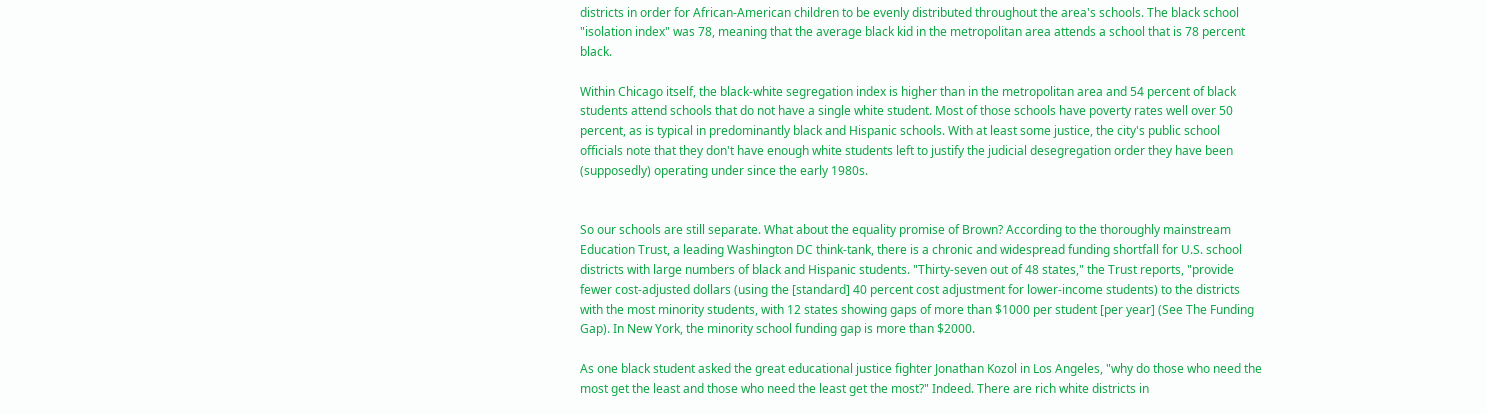districts in order for African-American children to be evenly distributed throughout the area's schools. The black school "isolation index" was 78, meaning that the average black kid in the metropolitan area attends a school that is 78 percent black.

Within Chicago itself, the black-white segregation index is higher than in the metropolitan area and 54 percent of black students attend schools that do not have a single white student. Most of those schools have poverty rates well over 50 percent, as is typical in predominantly black and Hispanic schools. With at least some justice, the city's public school officials note that they don't have enough white students left to justify the judicial desegregation order they have been (supposedly) operating under since the early 1980s.


So our schools are still separate. What about the equality promise of Brown? According to the thoroughly mainstream Education Trust, a leading Washington DC think-tank, there is a chronic and widespread funding shortfall for U.S. school districts with large numbers of black and Hispanic students. "Thirty-seven out of 48 states," the Trust reports, "provide fewer cost-adjusted dollars (using the [standard] 40 percent cost adjustment for lower-income students) to the districts with the most minority students, with 12 states showing gaps of more than $1000 per student [per year] (See The Funding Gap). In New York, the minority school funding gap is more than $2000.

As one black student asked the great educational justice fighter Jonathan Kozol in Los Angeles, "why do those who need the most get the least and those who need the least get the most?" Indeed. There are rich white districts in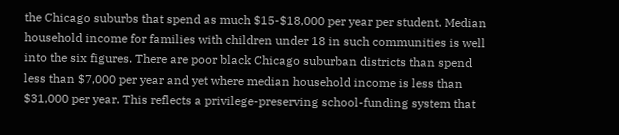the Chicago suburbs that spend as much $15-$18,000 per year per student. Median household income for families with children under 18 in such communities is well into the six figures. There are poor black Chicago suburban districts than spend less than $7,000 per year and yet where median household income is less than $31,000 per year. This reflects a privilege-preserving school-funding system that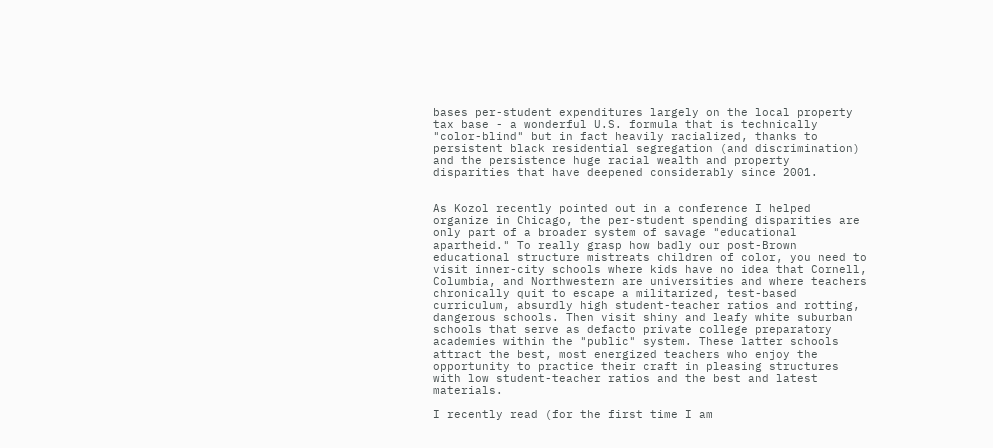bases per-student expenditures largely on the local property tax base - a wonderful U.S. formula that is technically "color-blind" but in fact heavily racialized, thanks to persistent black residential segregation (and discrimination) and the persistence huge racial wealth and property disparities that have deepened considerably since 2001.


As Kozol recently pointed out in a conference I helped organize in Chicago, the per-student spending disparities are only part of a broader system of savage "educational apartheid." To really grasp how badly our post-Brown educational structure mistreats children of color, you need to visit inner-city schools where kids have no idea that Cornell, Columbia, and Northwestern are universities and where teachers chronically quit to escape a militarized, test-based curriculum, absurdly high student-teacher ratios and rotting, dangerous schools. Then visit shiny and leafy white suburban schools that serve as defacto private college preparatory academies within the "public" system. These latter schools attract the best, most energized teachers who enjoy the opportunity to practice their craft in pleasing structures with low student-teacher ratios and the best and latest materials.

I recently read (for the first time I am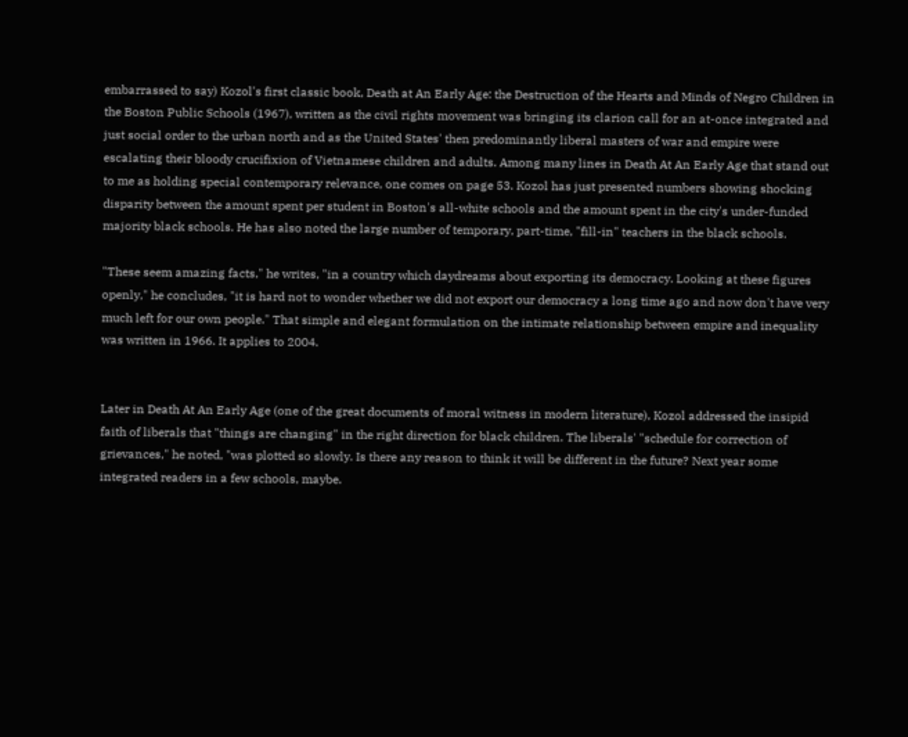embarrassed to say) Kozol's first classic book, Death at An Early Age: the Destruction of the Hearts and Minds of Negro Children in the Boston Public Schools (1967), written as the civil rights movement was bringing its clarion call for an at-once integrated and just social order to the urban north and as the United States' then predominantly liberal masters of war and empire were escalating their bloody crucifixion of Vietnamese children and adults. Among many lines in Death At An Early Age that stand out to me as holding special contemporary relevance, one comes on page 53. Kozol has just presented numbers showing shocking disparity between the amount spent per student in Boston's all-white schools and the amount spent in the city's under-funded majority black schools. He has also noted the large number of temporary, part-time, "fill-in" teachers in the black schools.

"These seem amazing facts," he writes, "in a country which daydreams about exporting its democracy. Looking at these figures openly," he concludes, "it is hard not to wonder whether we did not export our democracy a long time ago and now don't have very much left for our own people." That simple and elegant formulation on the intimate relationship between empire and inequality was written in 1966. It applies to 2004.


Later in Death At An Early Age (one of the great documents of moral witness in modern literature), Kozol addressed the insipid faith of liberals that "things are changing" in the right direction for black children. The liberals' "schedule for correction of grievances," he noted, "was plotted so slowly. Is there any reason to think it will be different in the future? Next year some integrated readers in a few schools, maybe.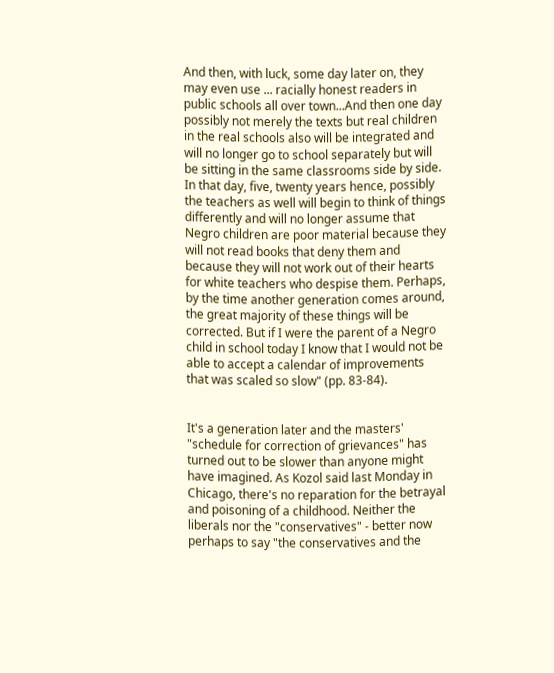And then, with luck, some day later on, they may even use ... racially honest readers in public schools all over town...And then one day possibly not merely the texts but real children in the real schools also will be integrated and will no longer go to school separately but will be sitting in the same classrooms side by side. In that day, five, twenty years hence, possibly the teachers as well will begin to think of things differently and will no longer assume that Negro children are poor material because they will not read books that deny them and because they will not work out of their hearts for white teachers who despise them. Perhaps, by the time another generation comes around, the great majority of these things will be corrected. But if I were the parent of a Negro child in school today I know that I would not be able to accept a calendar of improvements that was scaled so slow" (pp. 83-84).


It's a generation later and the masters' "schedule for correction of grievances" has turned out to be slower than anyone might have imagined. As Kozol said last Monday in Chicago, there's no reparation for the betrayal and poisoning of a childhood. Neither the liberals nor the "conservatives" - better now perhaps to say "the conservatives and the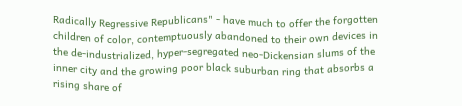Radically Regressive Republicans" - have much to offer the forgotten children of color, contemptuously abandoned to their own devices in the de-industrialized, hyper-segregated neo-Dickensian slums of the inner city and the growing poor black suburban ring that absorbs a rising share of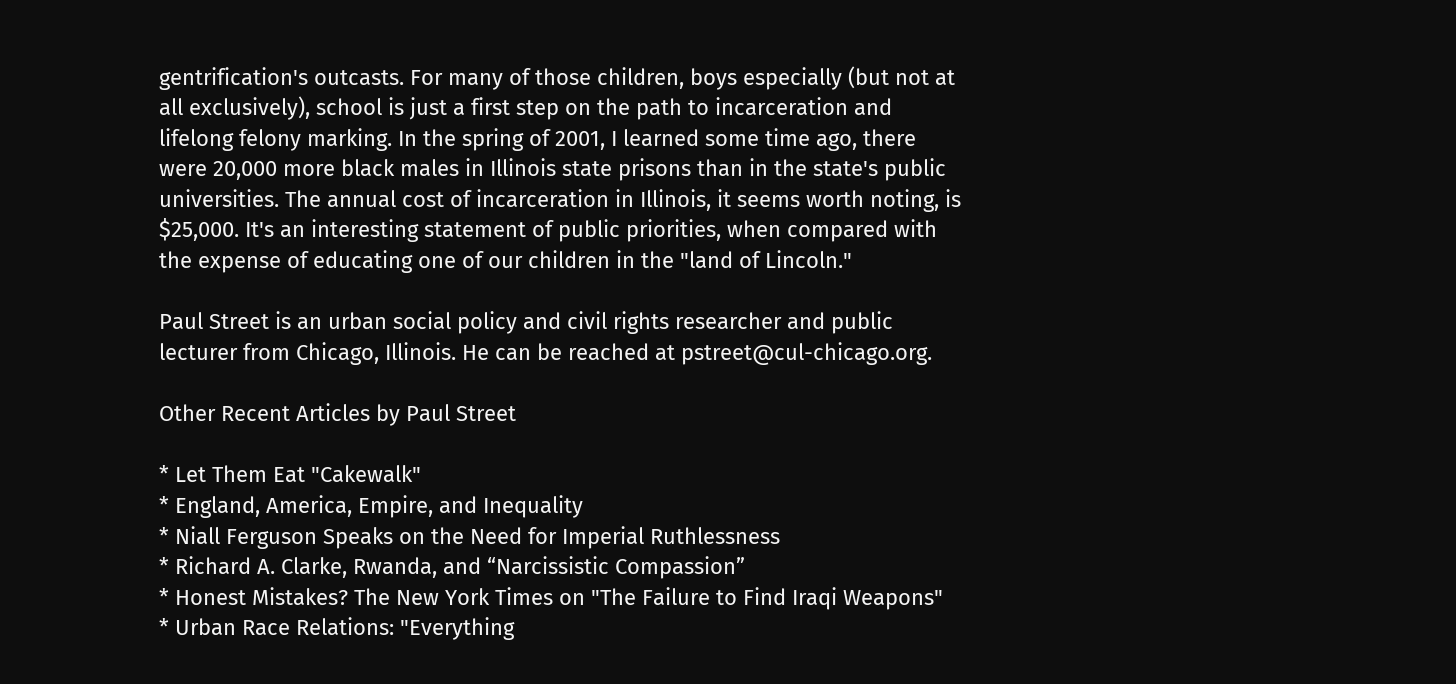gentrification's outcasts. For many of those children, boys especially (but not at all exclusively), school is just a first step on the path to incarceration and lifelong felony marking. In the spring of 2001, I learned some time ago, there were 20,000 more black males in Illinois state prisons than in the state's public universities. The annual cost of incarceration in Illinois, it seems worth noting, is $25,000. It's an interesting statement of public priorities, when compared with the expense of educating one of our children in the "land of Lincoln."

Paul Street is an urban social policy and civil rights researcher and public lecturer from Chicago, Illinois. He can be reached at pstreet@cul-chicago.org.

Other Recent Articles by Paul Street

* Let Them Eat "Cakewalk"
* England, America, Empire, and Inequality
* Niall Ferguson Speaks on the Need for Imperial Ruthlessness
* Richard A. Clarke, Rwanda, and “Narcissistic Compassion”
* Honest Mistakes? The New York Times on "The Failure to Find Iraqi Weapons"
* Urban Race Relations: "Everything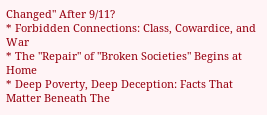Changed" After 9/11?
* Forbidden Connections: Class, Cowardice, and War
* The "Repair" of "Broken Societies" Begins at Home
* Deep Poverty, Deep Deception: Facts That Matter Beneath The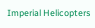Imperial Helicopters